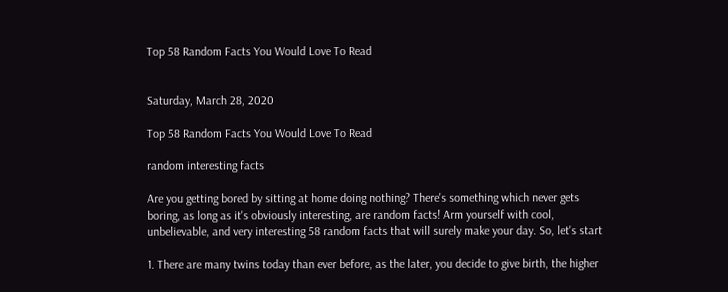Top 58 Random Facts You Would Love To Read


Saturday, March 28, 2020

Top 58 Random Facts You Would Love To Read

random interesting facts

Are you getting bored by sitting at home doing nothing? There's something which never gets boring, as long as it's obviously interesting, are random facts! Arm yourself with cool, unbelievable, and very interesting 58 random facts that will surely make your day. So, let's start

1. There are many twins today than ever before, as the later, you decide to give birth, the higher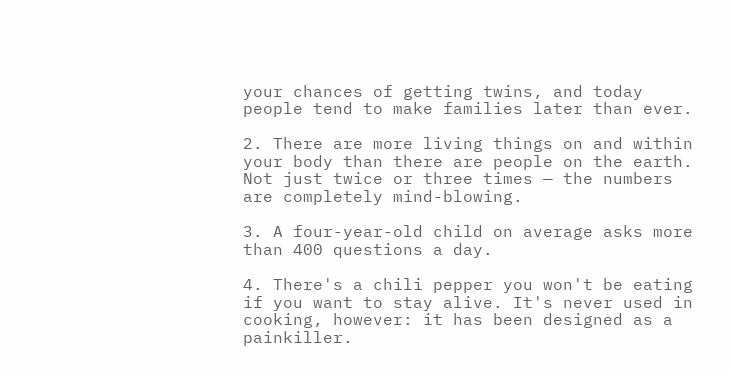your chances of getting twins, and today people tend to make families later than ever.

2. There are more living things on and within your body than there are people on the earth. Not just twice or three times — the numbers are completely mind-blowing.

3. A four-year-old child on average asks more than 400 questions a day.

4. There's a chili pepper you won't be eating if you want to stay alive. It's never used in cooking, however: it has been designed as a painkiller.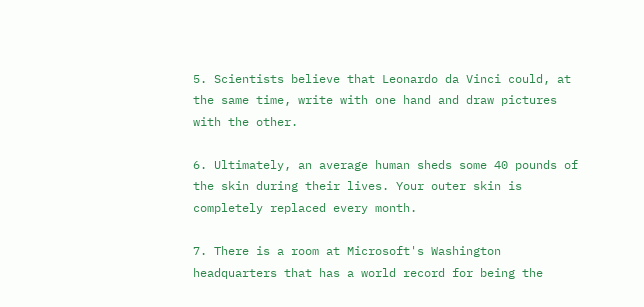5. Scientists believe that Leonardo da Vinci could, at the same time, write with one hand and draw pictures with the other.

6. Ultimately, an average human sheds some 40 pounds of the skin during their lives. Your outer skin is completely replaced every month.

7. There is a room at Microsoft's Washington headquarters that has a world record for being the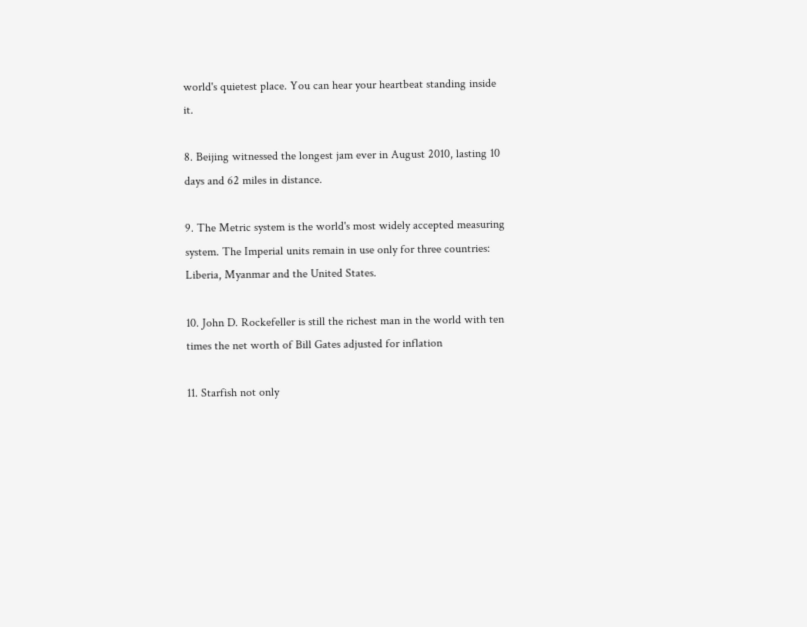world's quietest place. You can hear your heartbeat standing inside it.

8. Beijing witnessed the longest jam ever in August 2010, lasting 10 days and 62 miles in distance.

9. The Metric system is the world's most widely accepted measuring system. The Imperial units remain in use only for three countries: Liberia, Myanmar and the United States.

10. John D. Rockefeller is still the richest man in the world with ten times the net worth of Bill Gates adjusted for inflation

11. Starfish not only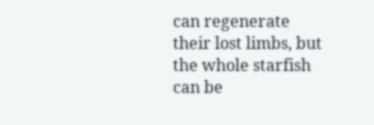can regenerate their lost limbs, but the whole starfish can be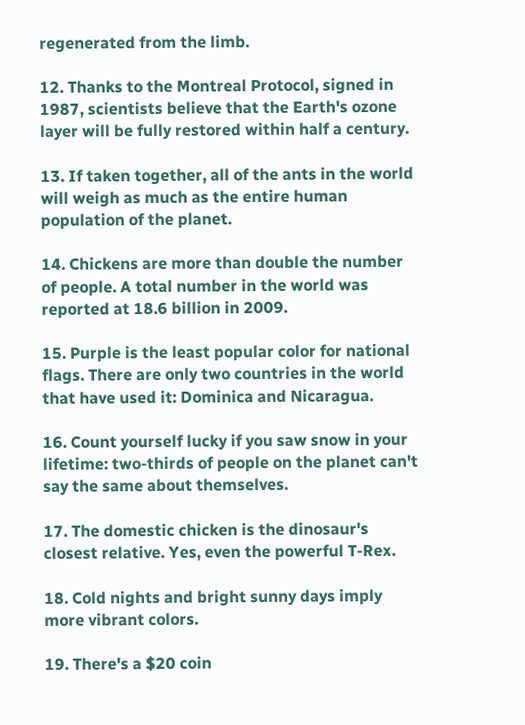regenerated from the limb.

12. Thanks to the Montreal Protocol, signed in 1987, scientists believe that the Earth's ozone layer will be fully restored within half a century.

13. If taken together, all of the ants in the world will weigh as much as the entire human population of the planet.

14. Chickens are more than double the number of people. A total number in the world was reported at 18.6 billion in 2009.

15. Purple is the least popular color for national flags. There are only two countries in the world that have used it: Dominica and Nicaragua.

16. Count yourself lucky if you saw snow in your lifetime: two-thirds of people on the planet can't say the same about themselves.

17. The domestic chicken is the dinosaur's closest relative. Yes, even the powerful T-Rex.

18. Cold nights and bright sunny days imply more vibrant colors.

19. There's a $20 coin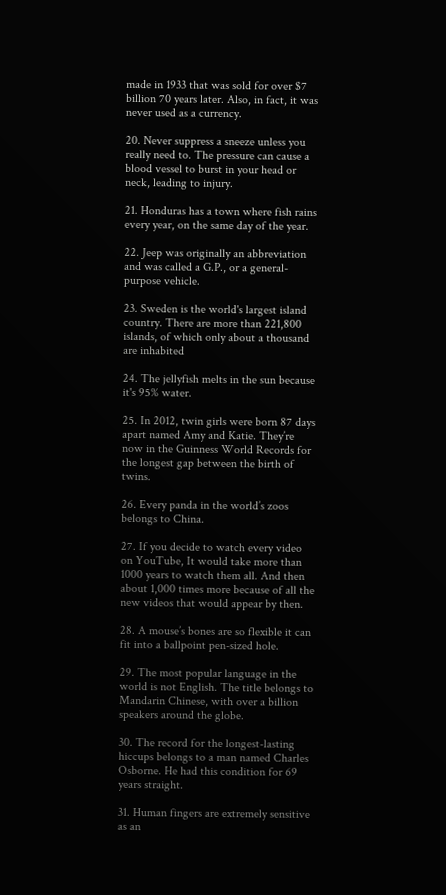made in 1933 that was sold for over $7 billion 70 years later. Also, in fact, it was never used as a currency.

20. Never suppress a sneeze unless you really need to. The pressure can cause a blood vessel to burst in your head or neck, leading to injury.

21. Honduras has a town where fish rains every year, on the same day of the year.

22. Jeep was originally an abbreviation and was called a G.P., or a general-purpose vehicle.

23. Sweden is the world's largest island country. There are more than 221,800 islands, of which only about a thousand are inhabited

24. The jellyfish melts in the sun because it's 95% water.

25. In 2012, twin girls were born 87 days apart named Amy and Katie. They’re now in the Guinness World Records for the longest gap between the birth of twins.

26. Every panda in the world’s zoos belongs to China.

27. If you decide to watch every video on YouTube, It would take more than 1000 years to watch them all. And then about 1,000 times more because of all the new videos that would appear by then.

28. A mouse’s bones are so flexible it can fit into a ballpoint pen-sized hole.

29. The most popular language in the world is not English. The title belongs to Mandarin Chinese, with over a billion speakers around the globe.

30. The record for the longest-lasting hiccups belongs to a man named Charles Osborne. He had this condition for 69 years straight.

31. Human fingers are extremely sensitive as an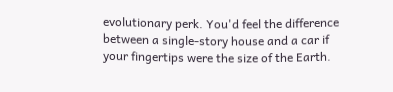evolutionary perk. You'd feel the difference between a single-story house and a car if your fingertips were the size of the Earth.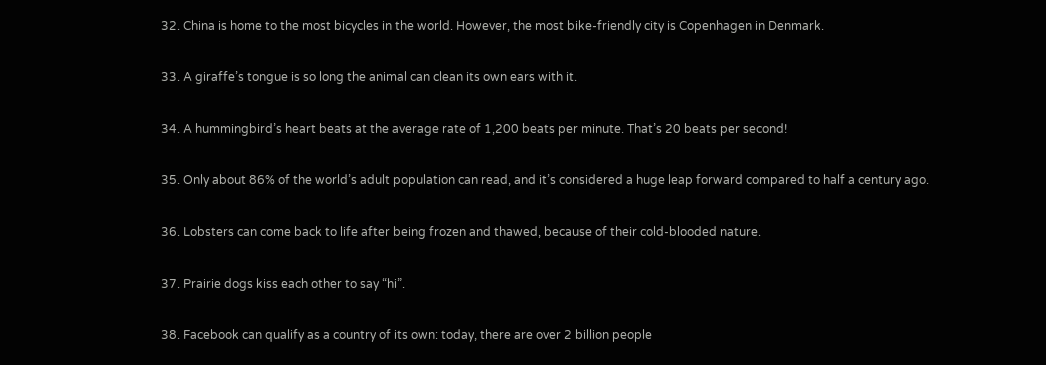32. China is home to the most bicycles in the world. However, the most bike-friendly city is Copenhagen in Denmark.

33. A giraffe’s tongue is so long the animal can clean its own ears with it.

34. A hummingbird’s heart beats at the average rate of 1,200 beats per minute. That’s 20 beats per second!

35. Only about 86% of the world’s adult population can read, and it’s considered a huge leap forward compared to half a century ago.

36. Lobsters can come back to life after being frozen and thawed, because of their cold-blooded nature.

37. Prairie dogs kiss each other to say “hi”.

38. Facebook can qualify as a country of its own: today, there are over 2 billion people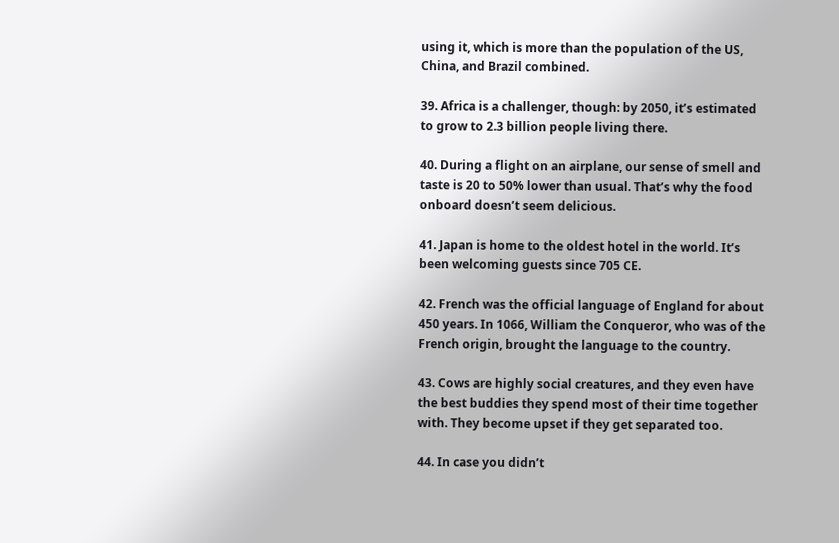using it, which is more than the population of the US, China, and Brazil combined.

39. Africa is a challenger, though: by 2050, it’s estimated to grow to 2.3 billion people living there.

40. During a flight on an airplane, our sense of smell and taste is 20 to 50% lower than usual. That’s why the food onboard doesn’t seem delicious.

41. Japan is home to the oldest hotel in the world. It’s been welcoming guests since 705 CE.

42. French was the official language of England for about 450 years. In 1066, William the Conqueror, who was of the French origin, brought the language to the country.

43. Cows are highly social creatures, and they even have the best buddies they spend most of their time together with. They become upset if they get separated too.

44. In case you didn’t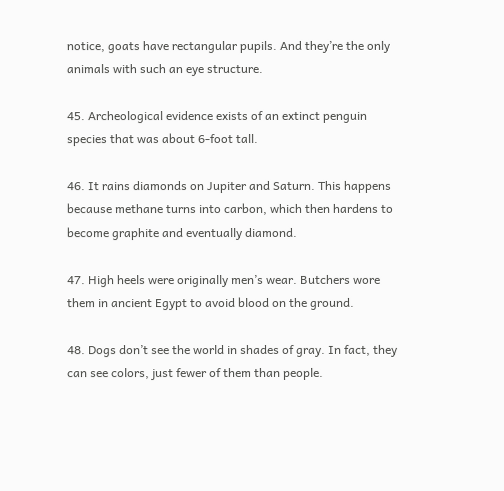notice, goats have rectangular pupils. And they’re the only animals with such an eye structure.

45. Archeological evidence exists of an extinct penguin species that was about 6-foot tall.

46. It rains diamonds on Jupiter and Saturn. This happens because methane turns into carbon, which then hardens to become graphite and eventually diamond.

47. High heels were originally men’s wear. Butchers wore them in ancient Egypt to avoid blood on the ground.

48. Dogs don’t see the world in shades of gray. In fact, they can see colors, just fewer of them than people.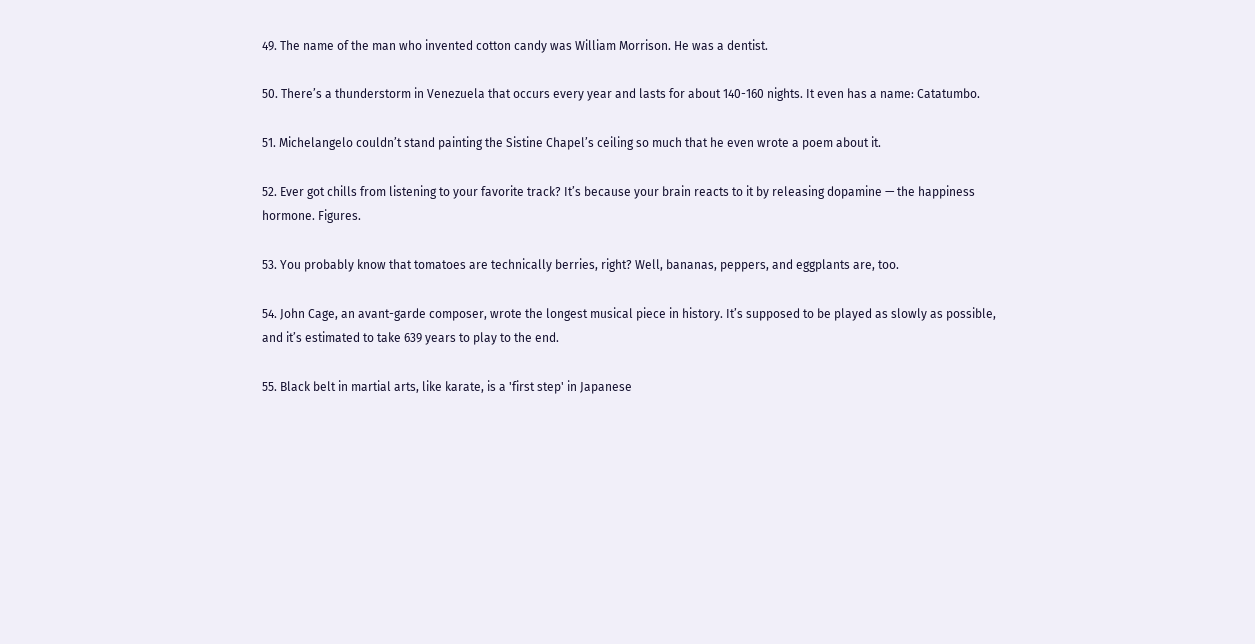49. The name of the man who invented cotton candy was William Morrison. He was a dentist.

50. There’s a thunderstorm in Venezuela that occurs every year and lasts for about 140-160 nights. It even has a name: Catatumbo.

51. Michelangelo couldn’t stand painting the Sistine Chapel’s ceiling so much that he even wrote a poem about it.

52. Ever got chills from listening to your favorite track? It’s because your brain reacts to it by releasing dopamine — the happiness hormone. Figures.

53. You probably know that tomatoes are technically berries, right? Well, bananas, peppers, and eggplants are, too.

54. John Cage, an avant-garde composer, wrote the longest musical piece in history. It’s supposed to be played as slowly as possible, and it’s estimated to take 639 years to play to the end.

55. Black belt in martial arts, like karate, is a 'first step' in Japanese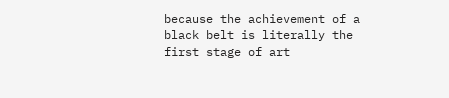because the achievement of a black belt is literally the first stage of art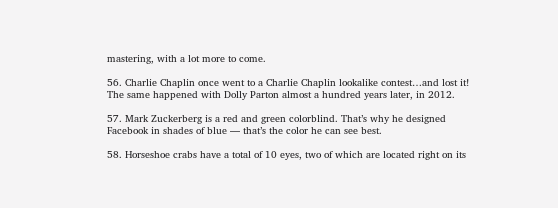mastering, with a lot more to come.

56. Charlie Chaplin once went to a Charlie Chaplin lookalike contest…and lost it! The same happened with Dolly Parton almost a hundred years later, in 2012.

57. Mark Zuckerberg is a red and green colorblind. That’s why he designed Facebook in shades of blue — that’s the color he can see best.

58. Horseshoe crabs have a total of 10 eyes, two of which are located right on its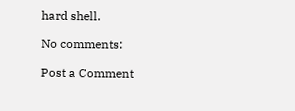hard shell.

No comments:

Post a Comment